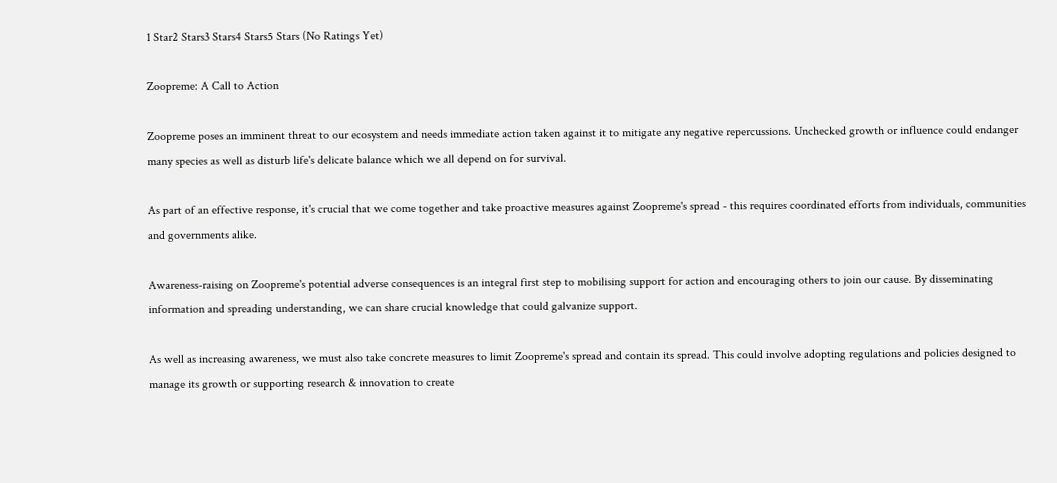1 Star2 Stars3 Stars4 Stars5 Stars (No Ratings Yet)

Zoopreme: A Call to Action

Zoopreme poses an imminent threat to our ecosystem and needs immediate action taken against it to mitigate any negative repercussions. Unchecked growth or influence could endanger many species as well as disturb life's delicate balance which we all depend on for survival.

As part of an effective response, it's crucial that we come together and take proactive measures against Zoopreme's spread - this requires coordinated efforts from individuals, communities and governments alike.

Awareness-raising on Zoopreme's potential adverse consequences is an integral first step to mobilising support for action and encouraging others to join our cause. By disseminating information and spreading understanding, we can share crucial knowledge that could galvanize support.

As well as increasing awareness, we must also take concrete measures to limit Zoopreme's spread and contain its spread. This could involve adopting regulations and policies designed to manage its growth or supporting research & innovation to create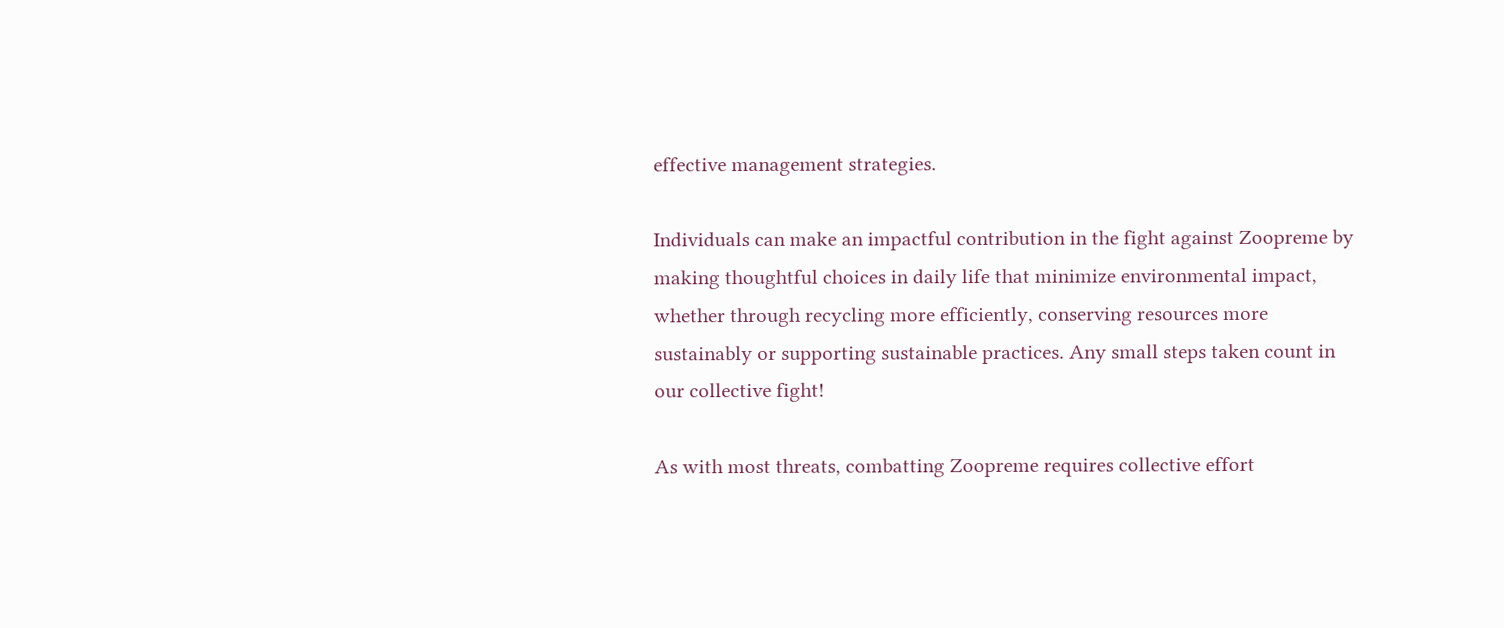effective management strategies.

Individuals can make an impactful contribution in the fight against Zoopreme by making thoughtful choices in daily life that minimize environmental impact, whether through recycling more efficiently, conserving resources more sustainably or supporting sustainable practices. Any small steps taken count in our collective fight!

As with most threats, combatting Zoopreme requires collective effort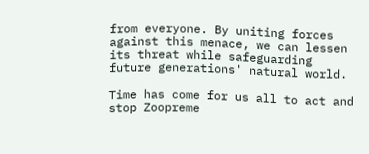from everyone. By uniting forces against this menace, we can lessen its threat while safeguarding future generations' natural world.

Time has come for us all to act and stop Zoopreme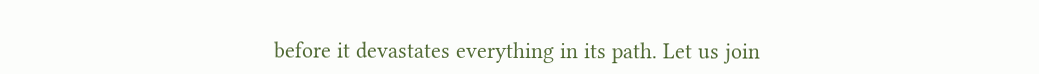before it devastates everything in its path. Let us join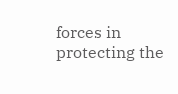forces in protecting the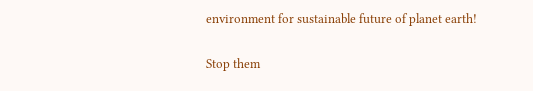environment for sustainable future of planet earth!


Stop them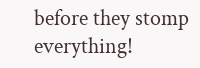before they stomp everything!